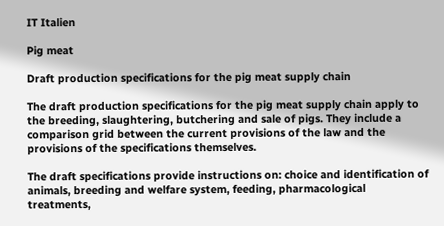IT Italien

Pig meat

Draft production specifications for the pig meat supply chain

The draft production specifications for the pig meat supply chain apply to the breeding, slaughtering, butchering and sale of pigs. They include a comparison grid between the current provisions of the law and the provisions of the specifications themselves.

The draft specifications provide instructions on: choice and identification of animals, breeding and welfare system, feeding, pharmacological treatments,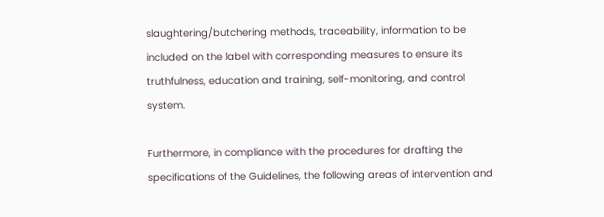slaughtering/butchering methods, traceability, information to be included on the label with corresponding measures to ensure its truthfulness, education and training, self-monitoring, and control system.

Furthermore, in compliance with the procedures for drafting the specifications of the Guidelines, the following areas of intervention and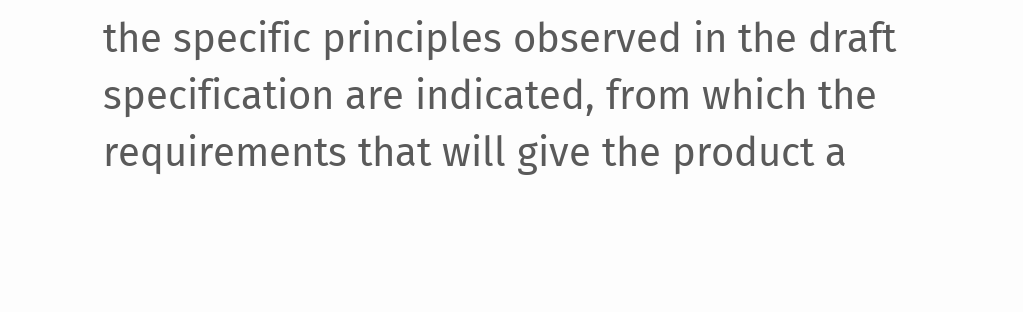the specific principles observed in the draft specification are indicated, from which the requirements that will give the product a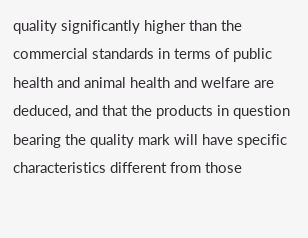quality significantly higher than the commercial standards in terms of public health and animal health and welfare are deduced, and that the products in question bearing the quality mark will have specific characteristics different from those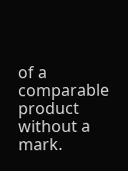of a comparable product without a mark.